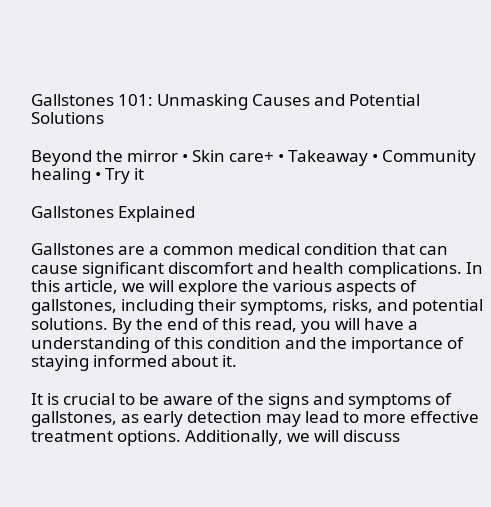Gallstones 101: Unmasking Causes and Potential Solutions

Beyond the mirror • Skin care+ • Takeaway • Community healing • Try it

Gallstones Explained

Gallstones are a common medical condition that can cause significant discomfort and health complications. In this article, we will explore the various aspects of gallstones, including their symptoms, risks, and potential solutions. By the end of this read, you will have a understanding of this condition and the importance of staying informed about it.

It is crucial to be aware of the signs and symptoms of gallstones, as early detection may lead to more effective treatment options. Additionally, we will discuss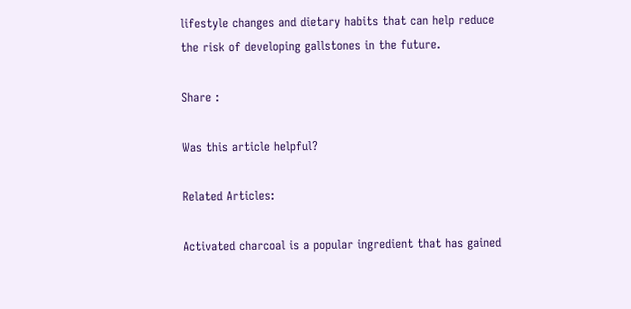lifestyle changes and dietary habits that can help reduce the risk of developing gallstones in the future.

Share :

Was this article helpful?

Related Articles:

Activated charcoal is a popular ingredient that has gained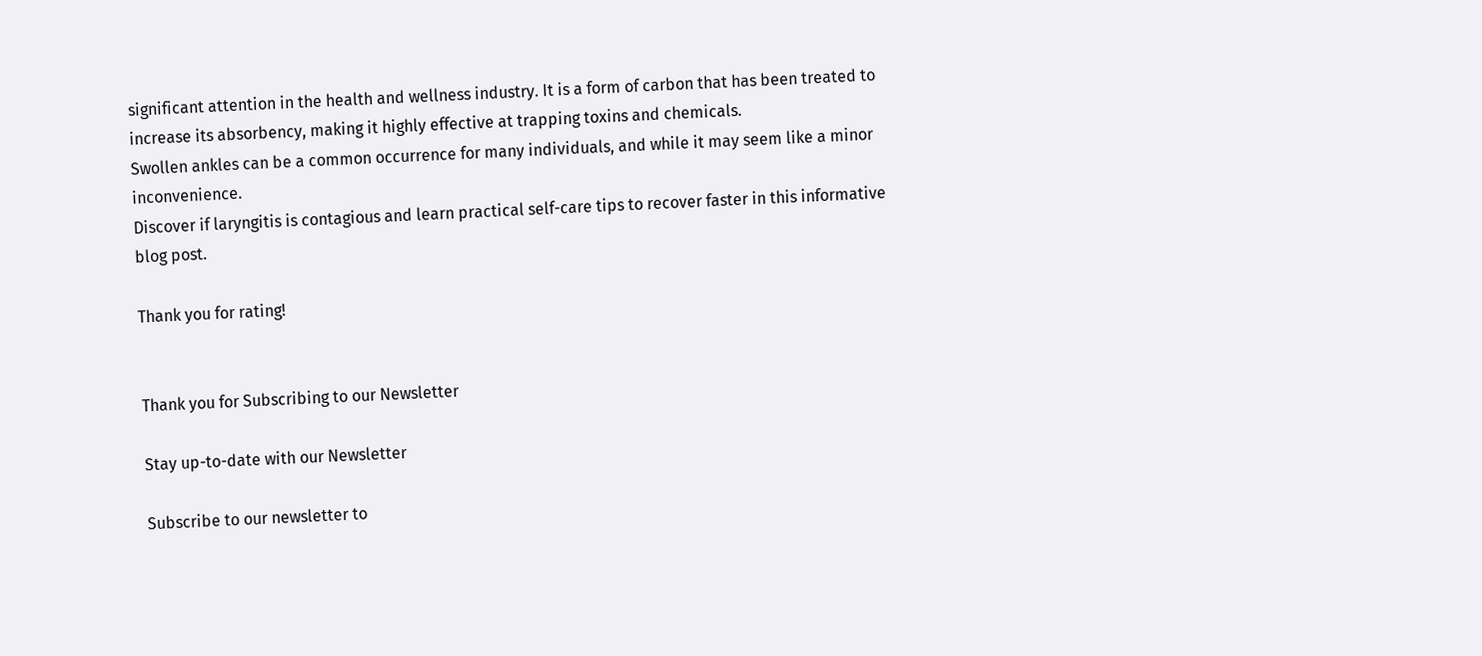significant attention in the health and wellness industry. It is a form of carbon that has been treated to increase its absorbency, making it highly effective at trapping toxins and chemicals.
Swollen ankles can be a common occurrence for many individuals, and while it may seem like a minor inconvenience.
Discover if laryngitis is contagious and learn practical self-care tips to recover faster in this informative blog post.

Thank you for rating!


Thank you for Subscribing to our Newsletter

Stay up-to-date with our Newsletter

Subscribe to our newsletter to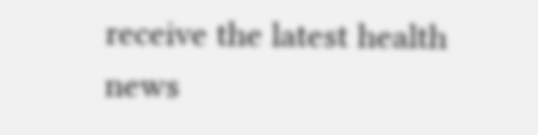receive the latest health news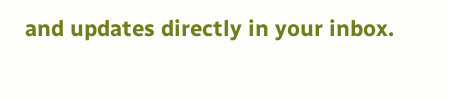and updates directly in your inbox.